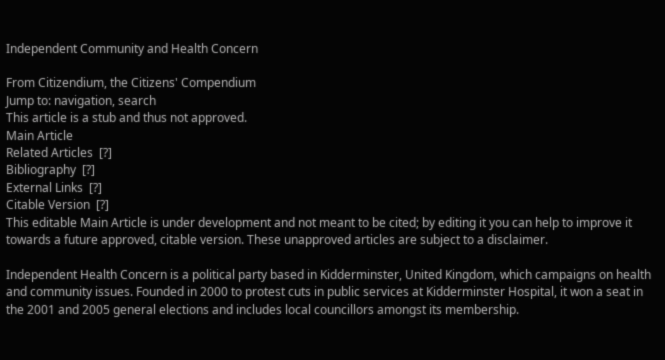Independent Community and Health Concern

From Citizendium, the Citizens' Compendium
Jump to: navigation, search
This article is a stub and thus not approved.
Main Article
Related Articles  [?]
Bibliography  [?]
External Links  [?]
Citable Version  [?]
This editable Main Article is under development and not meant to be cited; by editing it you can help to improve it towards a future approved, citable version. These unapproved articles are subject to a disclaimer.

Independent Health Concern is a political party based in Kidderminster, United Kingdom, which campaigns on health and community issues. Founded in 2000 to protest cuts in public services at Kidderminster Hospital, it won a seat in the 2001 and 2005 general elections and includes local councillors amongst its membership.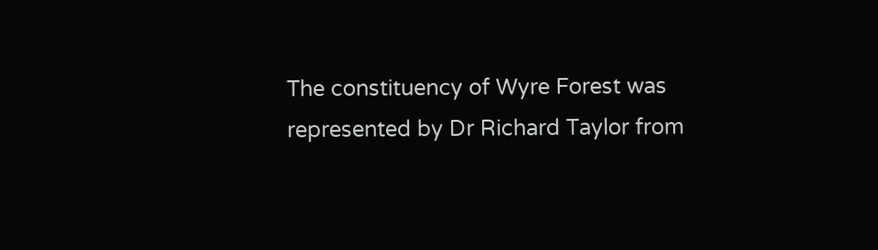The constituency of Wyre Forest was represented by Dr Richard Taylor from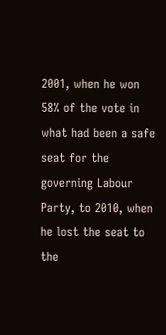2001, when he won 58% of the vote in what had been a safe seat for the governing Labour Party, to 2010, when he lost the seat to the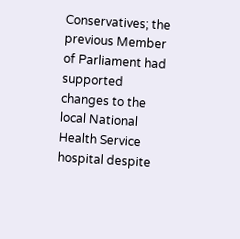Conservatives; the previous Member of Parliament had supported changes to the local National Health Service hospital despite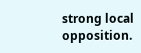strong local opposition.